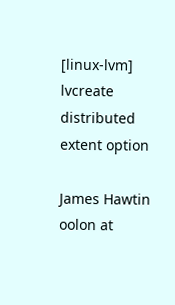[linux-lvm] lvcreate distributed extent option

James Hawtin oolon at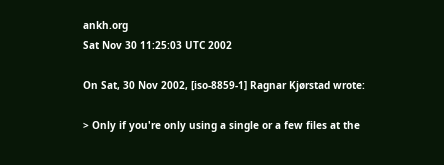ankh.org
Sat Nov 30 11:25:03 UTC 2002

On Sat, 30 Nov 2002, [iso-8859-1] Ragnar Kjørstad wrote:

> Only if you're only using a single or a few files at the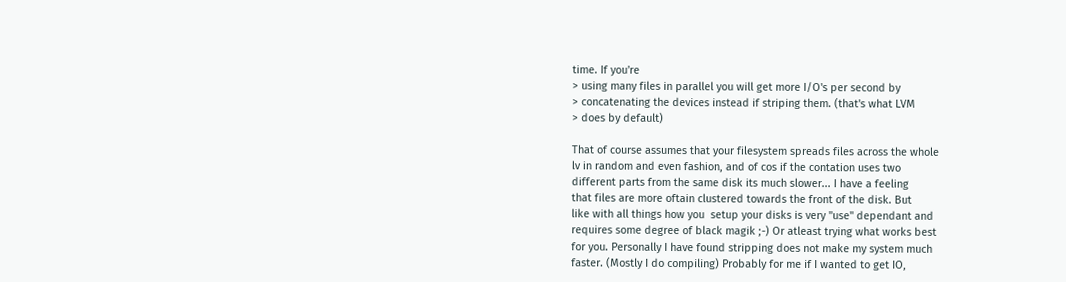time. If you're
> using many files in parallel you will get more I/O's per second by
> concatenating the devices instead if striping them. (that's what LVM
> does by default)

That of course assumes that your filesystem spreads files across the whole
lv in random and even fashion, and of cos if the contation uses two
different parts from the same disk its much slower... I have a feeling
that files are more oftain clustered towards the front of the disk. But
like with all things how you  setup your disks is very "use" dependant and
requires some degree of black magik ;-) Or atleast trying what works best
for you. Personally I have found stripping does not make my system much
faster. (Mostly I do compiling) Probably for me if I wanted to get IO,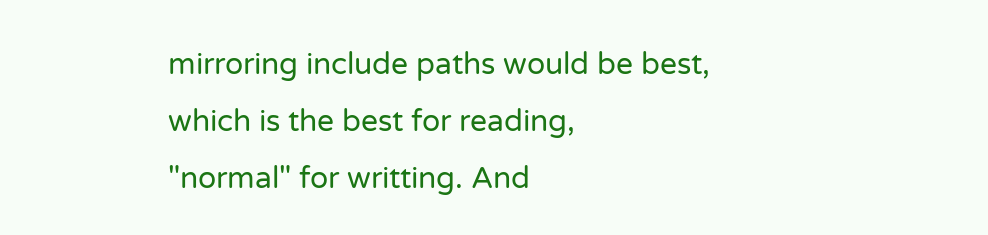mirroring include paths would be best, which is the best for reading,
"normal" for writting. And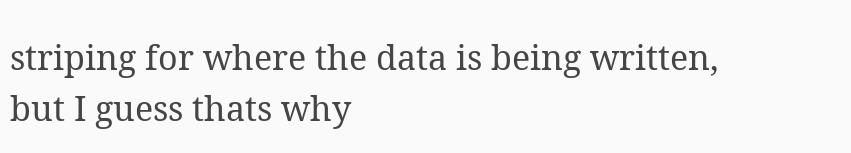striping for where the data is being written,
but I guess thats why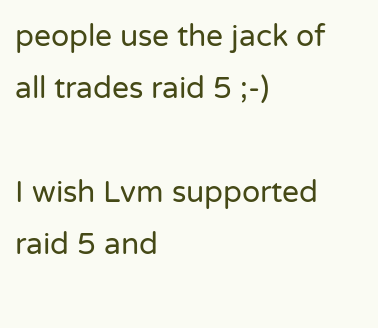people use the jack of all trades raid 5 ;-)

I wish Lvm supported raid 5 and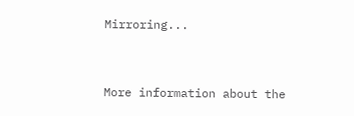Mirroring...


More information about the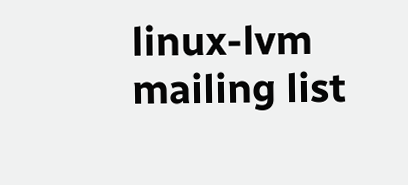linux-lvm mailing list